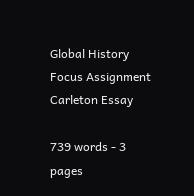Global History Focus Assignment Carleton Essay

739 words - 3 pages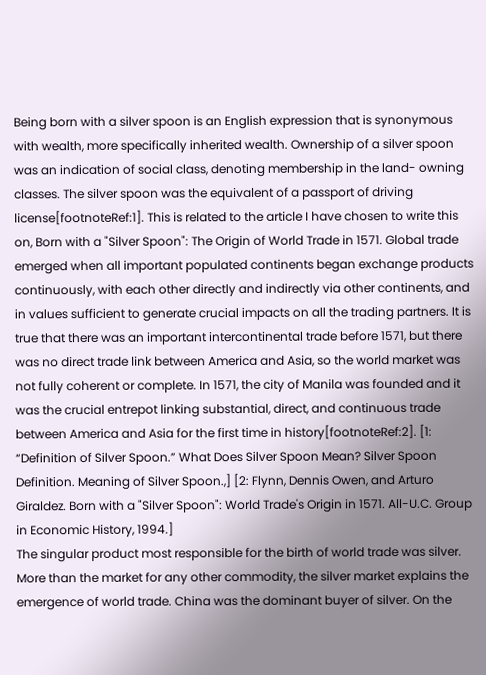Being born with a silver spoon is an English expression that is synonymous with wealth, more specifically inherited wealth. Ownership of a silver spoon was an indication of social class, denoting membership in the land- owning classes. The silver spoon was the equivalent of a passport of driving license[footnoteRef:1]. This is related to the article I have chosen to write this on, Born with a "Silver Spoon": The Origin of World Trade in 1571. Global trade emerged when all important populated continents began exchange products continuously, with each other directly and indirectly via other continents, and in values sufficient to generate crucial impacts on all the trading partners. It is true that there was an important intercontinental trade before 1571, but there was no direct trade link between America and Asia, so the world market was not fully coherent or complete. In 1571, the city of Manila was founded and it was the crucial entrepot linking substantial, direct, and continuous trade between America and Asia for the first time in history[footnoteRef:2]. [1: “Definition of Silver Spoon.” What Does Silver Spoon Mean? Silver Spoon Definition. Meaning of Silver Spoon.,] [2: Flynn, Dennis Owen, and Arturo Giraldez. Born with a "Silver Spoon": World Trade's Origin in 1571. All-U.C. Group in Economic History, 1994.]
The singular product most responsible for the birth of world trade was silver. More than the market for any other commodity, the silver market explains the emergence of world trade. China was the dominant buyer of silver. On the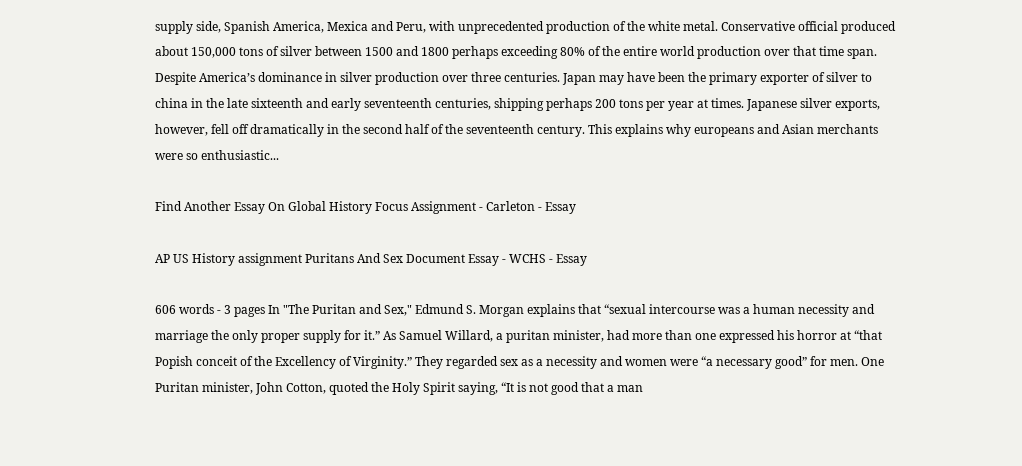supply side, Spanish America, Mexica and Peru, with unprecedented production of the white metal. Conservative official produced about 150,000 tons of silver between 1500 and 1800 perhaps exceeding 80% of the entire world production over that time span. Despite America’s dominance in silver production over three centuries. Japan may have been the primary exporter of silver to china in the late sixteenth and early seventeenth centuries, shipping perhaps 200 tons per year at times. Japanese silver exports, however, fell off dramatically in the second half of the seventeenth century. This explains why europeans and Asian merchants were so enthusiastic...

Find Another Essay On Global History Focus Assignment - Carleton - Essay

AP US History assignment Puritans And Sex Document Essay - WCHS - Essay

606 words - 3 pages In "The Puritan and Sex," Edmund S. Morgan explains that “sexual intercourse was a human necessity and marriage the only proper supply for it.” As Samuel Willard, a puritan minister, had more than one expressed his horror at “that Popish conceit of the Excellency of Virginity.” They regarded sex as a necessity and women were “a necessary good” for men. One Puritan minister, John Cotton, quoted the Holy Spirit saying, “It is not good that a man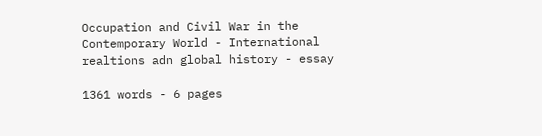Occupation and Civil War in the Contemporary World - International realtions adn global history - essay

1361 words - 6 pages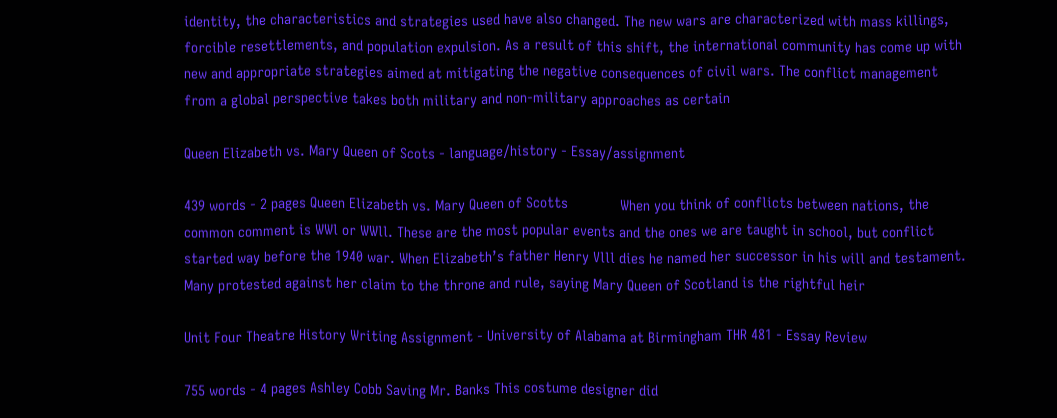identity, the characteristics and strategies used have also changed. The new wars are characterized with mass killings, forcible resettlements, and population expulsion. As a result of this shift, the international community has come up with new and appropriate strategies aimed at mitigating the negative consequences of civil wars. The conflict management from a global perspective takes both military and non-military approaches as certain

Queen Elizabeth vs. Mary Queen of Scots - language/history - Essay/assignment

439 words - 2 pages Queen Elizabeth vs. Mary Queen of Scotts             When you think of conflicts between nations, the common comment is WWl or WWll. These are the most popular events and the ones we are taught in school, but conflict started way before the 1940 war. When Elizabeth’s father Henry Vlll dies he named her successor in his will and testament. Many protested against her claim to the throne and rule, saying Mary Queen of Scotland is the rightful heir

Unit Four Theatre History Writing Assignment - University of Alabama at Birmingham THR 481 - Essay Review

755 words - 4 pages Ashley Cobb Saving Mr. Banks This costume designer did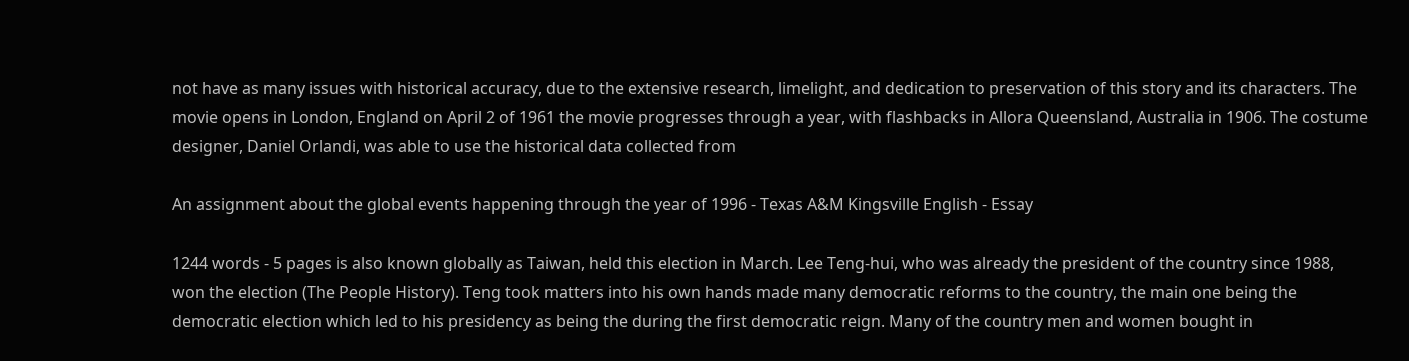not have as many issues with historical accuracy, due to the extensive research, limelight, and dedication to preservation of this story and its characters. The movie opens in London, England on April 2 of 1961 the movie progresses through a year, with flashbacks in Allora Queensland, Australia in 1906. The costume designer, Daniel Orlandi, was able to use the historical data collected from

An assignment about the global events happening through the year of 1996 - Texas A&M Kingsville English - Essay

1244 words - 5 pages is also known globally as Taiwan, held this election in March. Lee Teng-hui, who was already the president of the country since 1988, won the election (The People History). Teng took matters into his own hands made many democratic reforms to the country, the main one being the democratic election which led to his presidency as being the during the first democratic reign. Many of the country men and women bought in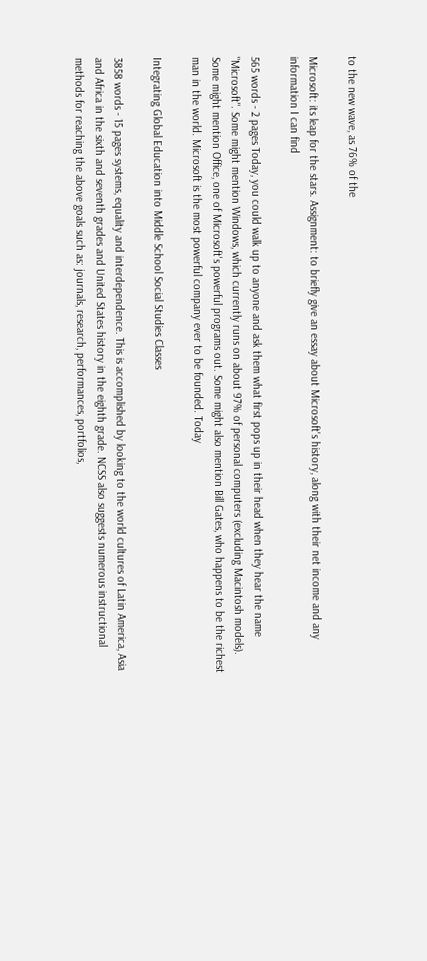to the new wave, as 76% of the

Microsoft: its leap for the stars. Assignment: to briefly give an essay about Microsoft's history, along with their net income and any information I can find

565 words - 2 pages Today, you could walk up to anyone and ask them what first pops up in their head when they hear the name "Microsoft". Some might mention Windows, which currently runs on about 97% of personal computers (excluding Macintosh models). Some might mention Office, one of Microsoft's powerful programs out. Some might also mention Bill Gates, who happens to be the richest man in the world. Microsoft is the most powerful company ever to be founded. Today

Integrating Global Education into Middle School Social Studies Classes

3858 words - 15 pages systems, equality and interdependence. This is accomplished by looking to the world cultures of Latin America, Asia and Africa in the sixth and seventh grades and United States history in the eighth grade. NCSS also suggests numerous instructional methods for reaching the above goals such as: journals, research, performances, portfolios,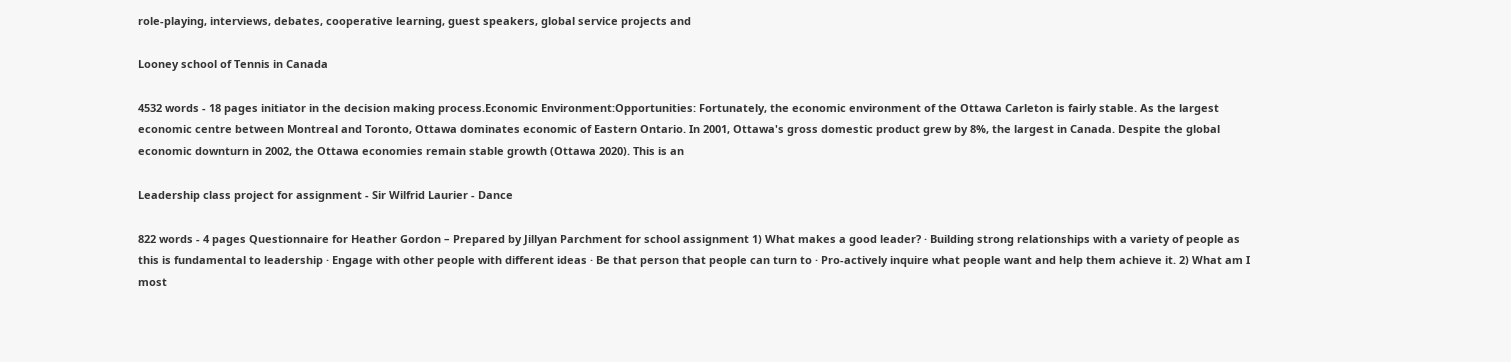role-playing, interviews, debates, cooperative learning, guest speakers, global service projects and

Looney school of Tennis in Canada

4532 words - 18 pages initiator in the decision making process.Economic Environment:Opportunities: Fortunately, the economic environment of the Ottawa Carleton is fairly stable. As the largest economic centre between Montreal and Toronto, Ottawa dominates economic of Eastern Ontario. In 2001, Ottawa's gross domestic product grew by 8%, the largest in Canada. Despite the global economic downturn in 2002, the Ottawa economies remain stable growth (Ottawa 2020). This is an

Leadership class project for assignment - Sir Wilfrid Laurier - Dance

822 words - 4 pages Questionnaire for Heather Gordon – Prepared by Jillyan Parchment for school assignment 1) What makes a good leader? · Building strong relationships with a variety of people as this is fundamental to leadership · Engage with other people with different ideas · Be that person that people can turn to · Pro-actively inquire what people want and help them achieve it. 2) What am I most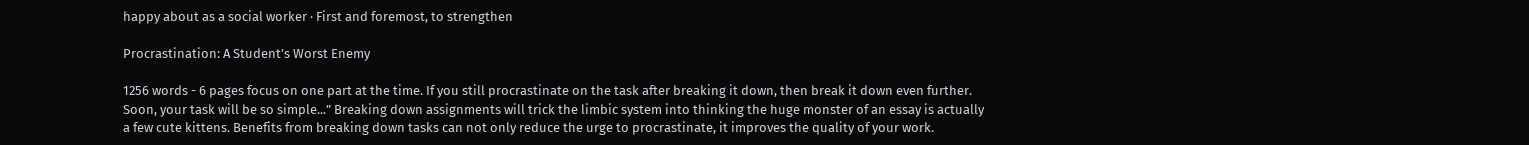happy about as a social worker · First and foremost, to strengthen

Procrastination: A Student’s Worst Enemy

1256 words - 6 pages focus on one part at the time. If you still procrastinate on the task after breaking it down, then break it down even further. Soon, your task will be so simple...” Breaking down assignments will trick the limbic system into thinking the huge monster of an essay is actually a few cute kittens. Benefits from breaking down tasks can not only reduce the urge to procrastinate, it improves the quality of your work.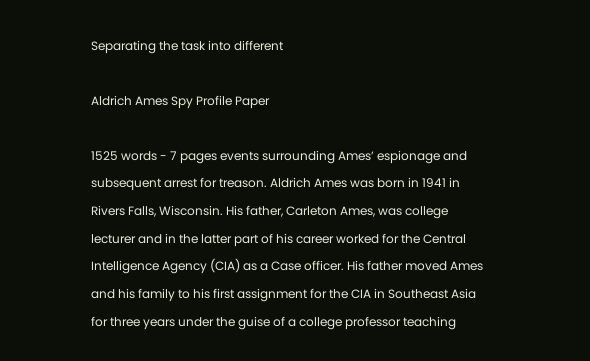Separating the task into different

Aldrich Ames Spy Profile Paper

1525 words - 7 pages events surrounding Ames’ espionage and subsequent arrest for treason. Aldrich Ames was born in 1941 in Rivers Falls, Wisconsin. His father, Carleton Ames, was college lecturer and in the latter part of his career worked for the Central Intelligence Agency (CIA) as a Case officer. His father moved Ames and his family to his first assignment for the CIA in Southeast Asia for three years under the guise of a college professor teaching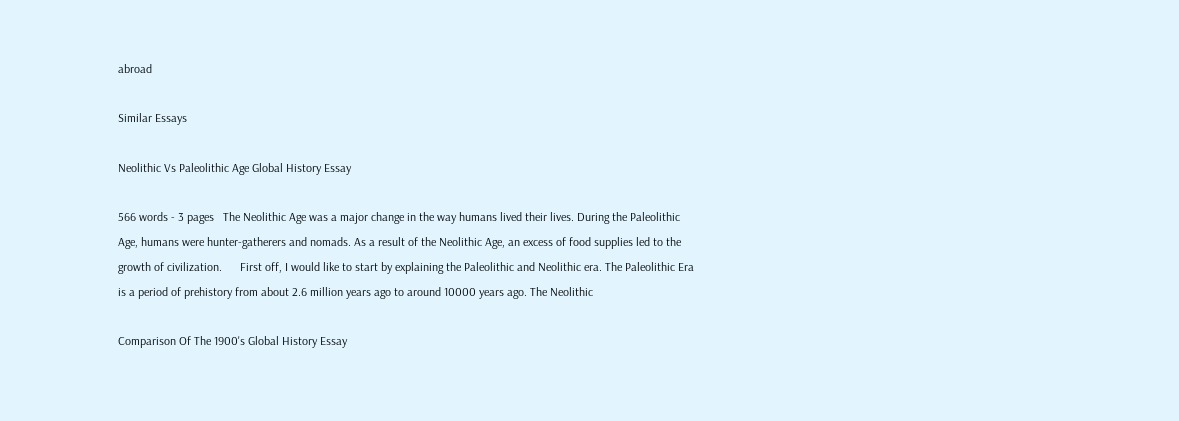abroad

Similar Essays

Neolithic Vs Paleolithic Age Global History Essay

566 words - 3 pages   The Neolithic Age was a major change in the way humans lived their lives. During the Paleolithic Age, humans were hunter-gatherers and nomads. As a result of the Neolithic Age, an excess of food supplies led to the growth of civilization.      First off, I would like to start by explaining the Paleolithic and Neolithic era. The Paleolithic Era is a period of prehistory from about 2.6 million years ago to around 10000 years ago. The Neolithic

Comparison Of The 1900's Global History Essay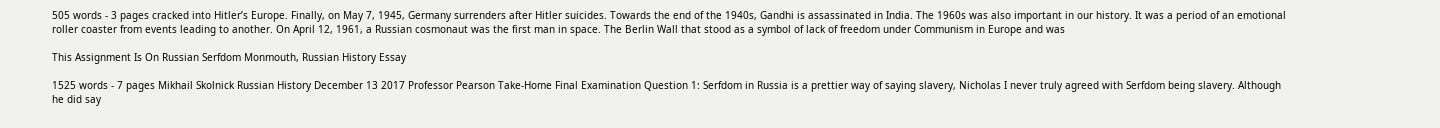505 words - 3 pages cracked into Hitler’s Europe. Finally, on May 7, 1945, Germany surrenders after Hitler suicides. Towards the end of the 1940s, Gandhi is assassinated in India. The 1960s was also important in our history. It was a period of an emotional roller coaster from events leading to another. On April 12, 1961, a Russian cosmonaut was the first man in space. The Berlin Wall that stood as a symbol of lack of freedom under Communism in Europe and was

This Assignment Is On Russian Serfdom Monmouth, Russian History Essay

1525 words - 7 pages Mikhail Skolnick Russian History December 13 2017 Professor Pearson Take-Home Final Examination Question 1: Serfdom in Russia is a prettier way of saying slavery, Nicholas I never truly agreed with Serfdom being slavery. Although he did say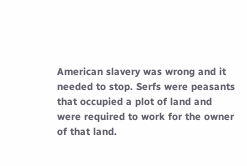American slavery was wrong and it needed to stop. Serfs were peasants that occupied a plot of land and were required to work for the owner of that land.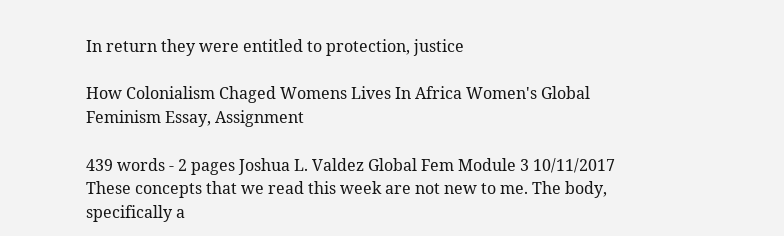In return they were entitled to protection, justice

How Colonialism Chaged Womens Lives In Africa Women's Global Feminism Essay, Assignment

439 words - 2 pages Joshua L. Valdez Global Fem Module 3 10/11/2017 These concepts that we read this week are not new to me. The body, specifically a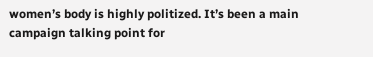women’s body is highly politized. It’s been a main campaign talking point for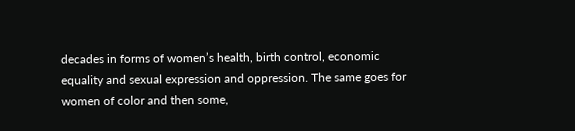decades in forms of women’s health, birth control, economic equality and sexual expression and oppression. The same goes for women of color and then some,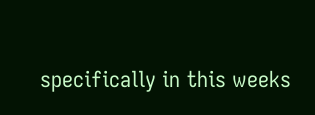specifically in this weeks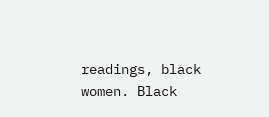readings, black women. Black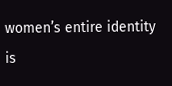women’s entire identity is